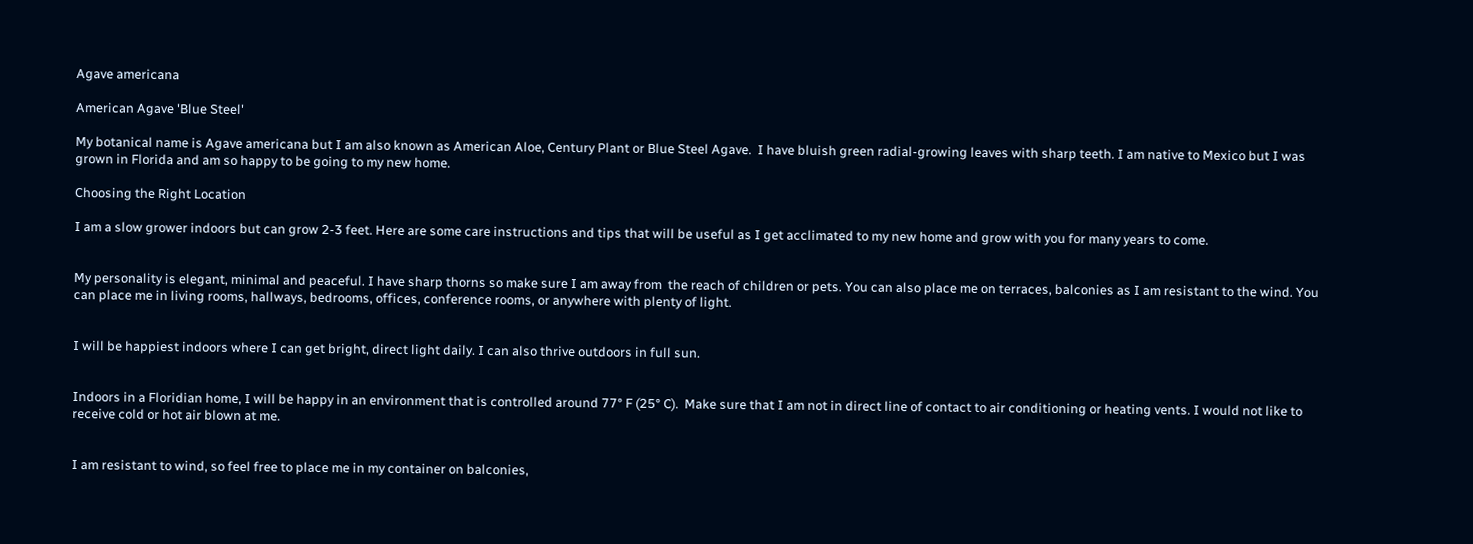Agave americana

American Agave 'Blue Steel'

My botanical name is Agave americana but I am also known as American Aloe, Century Plant or Blue Steel Agave.  I have bluish green radial-growing leaves with sharp teeth. I am native to Mexico but I was grown in Florida and am so happy to be going to my new home.

Choosing the Right Location

I am a slow grower indoors but can grow 2-3 feet. Here are some care instructions and tips that will be useful as I get acclimated to my new home and grow with you for many years to come.


My personality is elegant, minimal and peaceful. I have sharp thorns so make sure I am away from  the reach of children or pets. You can also place me on terraces, balconies as I am resistant to the wind. You can place me in living rooms, hallways, bedrooms, offices, conference rooms, or anywhere with plenty of light.


I will be happiest indoors where I can get bright, direct light daily. I can also thrive outdoors in full sun.


Indoors in a Floridian home, I will be happy in an environment that is controlled around 77° F (25° C).  Make sure that I am not in direct line of contact to air conditioning or heating vents. I would not like to receive cold or hot air blown at me.


I am resistant to wind, so feel free to place me in my container on balconies,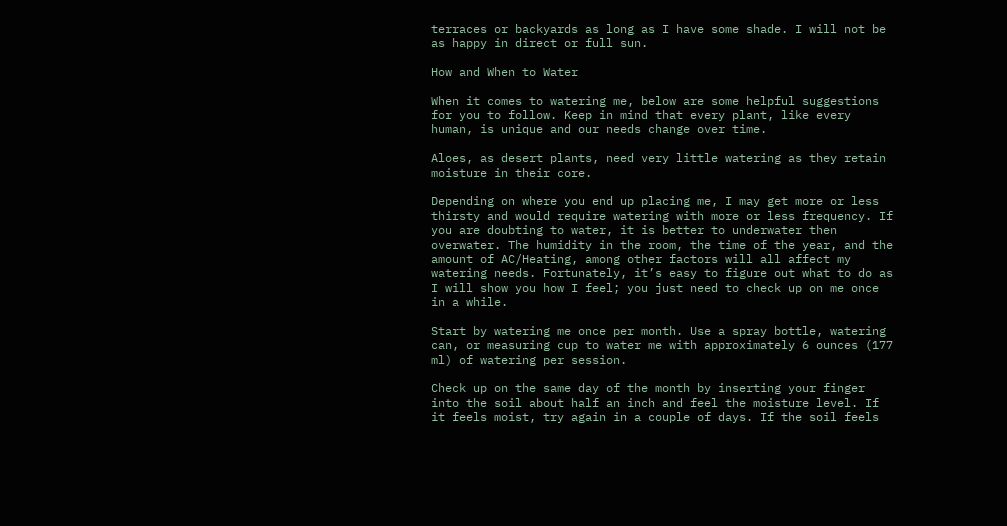terraces or backyards as long as I have some shade. I will not be as happy in direct or full sun.

How and When to Water

When it comes to watering me, below are some helpful suggestions for you to follow. Keep in mind that every plant, like every human, is unique and our needs change over time.

Aloes, as desert plants, need very little watering as they retain moisture in their core.

Depending on where you end up placing me, I may get more or less thirsty and would require watering with more or less frequency. If you are doubting to water, it is better to underwater then overwater. The humidity in the room, the time of the year, and the amount of AC/Heating, among other factors will all affect my watering needs. Fortunately, it’s easy to figure out what to do as I will show you how I feel; you just need to check up on me once in a while.

Start by watering me once per month. Use a spray bottle, watering can, or measuring cup to water me with approximately 6 ounces (177 ml) of watering per session.

Check up on the same day of the month by inserting your finger into the soil about half an inch and feel the moisture level. If it feels moist, try again in a couple of days. If the soil feels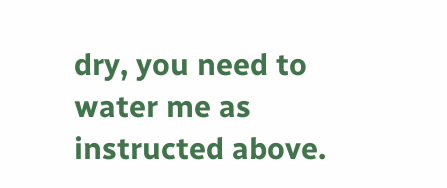dry, you need to water me as instructed above.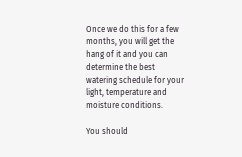Once we do this for a few months, you will get the hang of it and you can determine the best watering schedule for your light, temperature and moisture conditions.

You should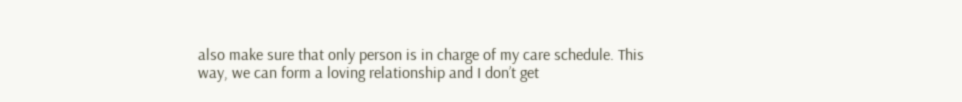also make sure that only person is in charge of my care schedule. This way, we can form a loving relationship and I don’t get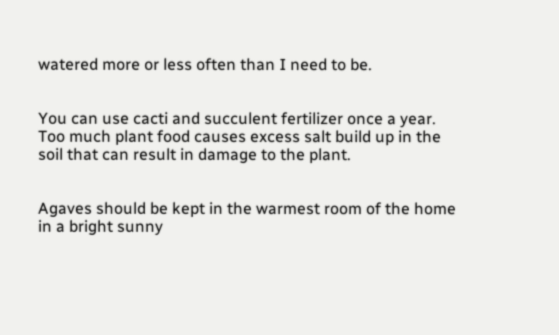watered more or less often than I need to be.


You can use cacti and succulent fertilizer once a year. Too much plant food causes excess salt build up in the soil that can result in damage to the plant.


Agaves should be kept in the warmest room of the home in a bright sunny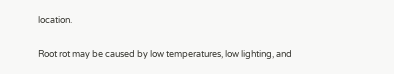location.

Root rot may be caused by low temperatures, low lighting, and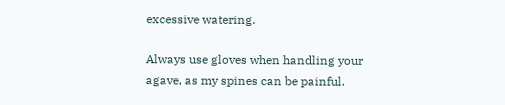excessive watering.

Always use gloves when handling your agave, as my spines can be painful.